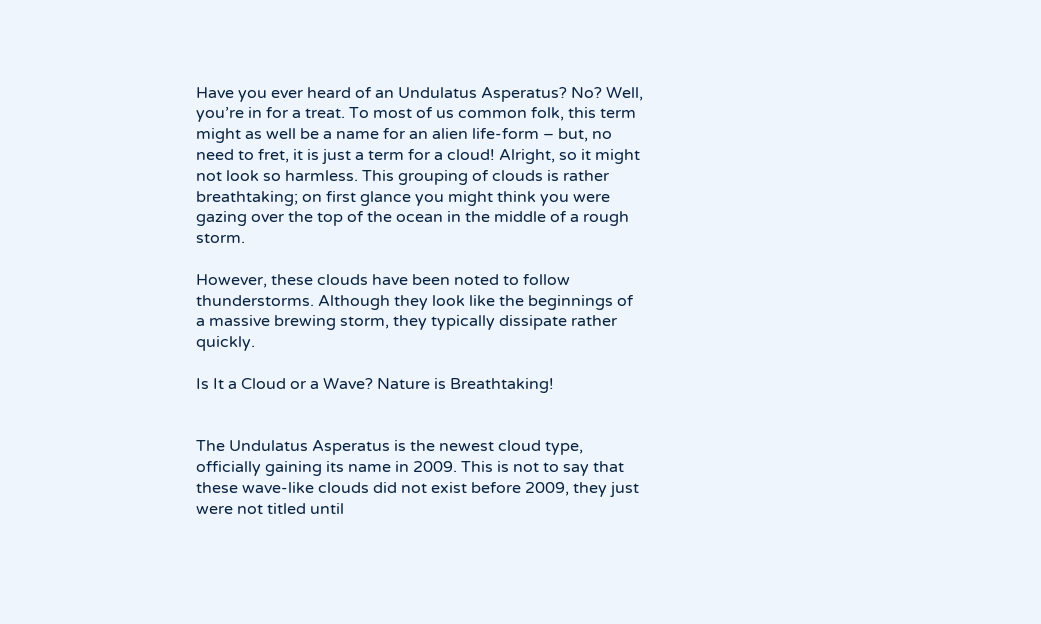Have you ever heard of an Undulatus Asperatus? No? Well, you’re in for a treat. To most of us common folk, this term might as well be a name for an alien life-form – but, no need to fret, it is just a term for a cloud! Alright, so it might not look so harmless. This grouping of clouds is rather breathtaking; on first glance you might think you were gazing over the top of the ocean in the middle of a rough storm.

However, these clouds have been noted to follow thunderstorms. Although they look like the beginnings of a massive brewing storm, they typically dissipate rather quickly.

Is It a Cloud or a Wave? Nature is Breathtaking!


The Undulatus Asperatus is the newest cloud type, officially gaining its name in 2009. This is not to say that these wave-like clouds did not exist before 2009, they just were not titled until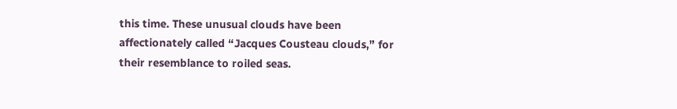this time. These unusual clouds have been affectionately called “Jacques Cousteau clouds,” for their resemblance to roiled seas.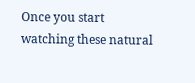Once you start watching these natural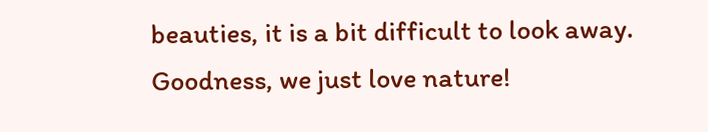beauties, it is a bit difficult to look away. Goodness, we just love nature!